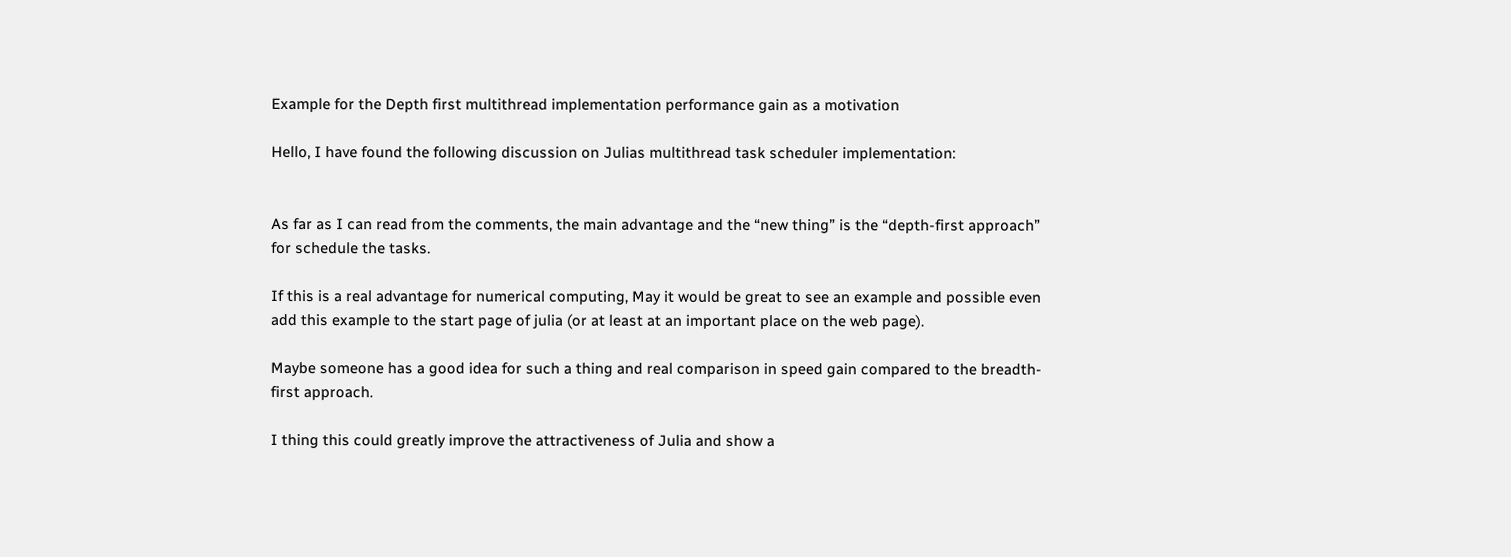Example for the Depth first multithread implementation performance gain as a motivation

Hello, I have found the following discussion on Julias multithread task scheduler implementation:


As far as I can read from the comments, the main advantage and the “new thing” is the “depth-first approach” for schedule the tasks.

If this is a real advantage for numerical computing, May it would be great to see an example and possible even add this example to the start page of julia (or at least at an important place on the web page).

Maybe someone has a good idea for such a thing and real comparison in speed gain compared to the breadth-first approach.

I thing this could greatly improve the attractiveness of Julia and show a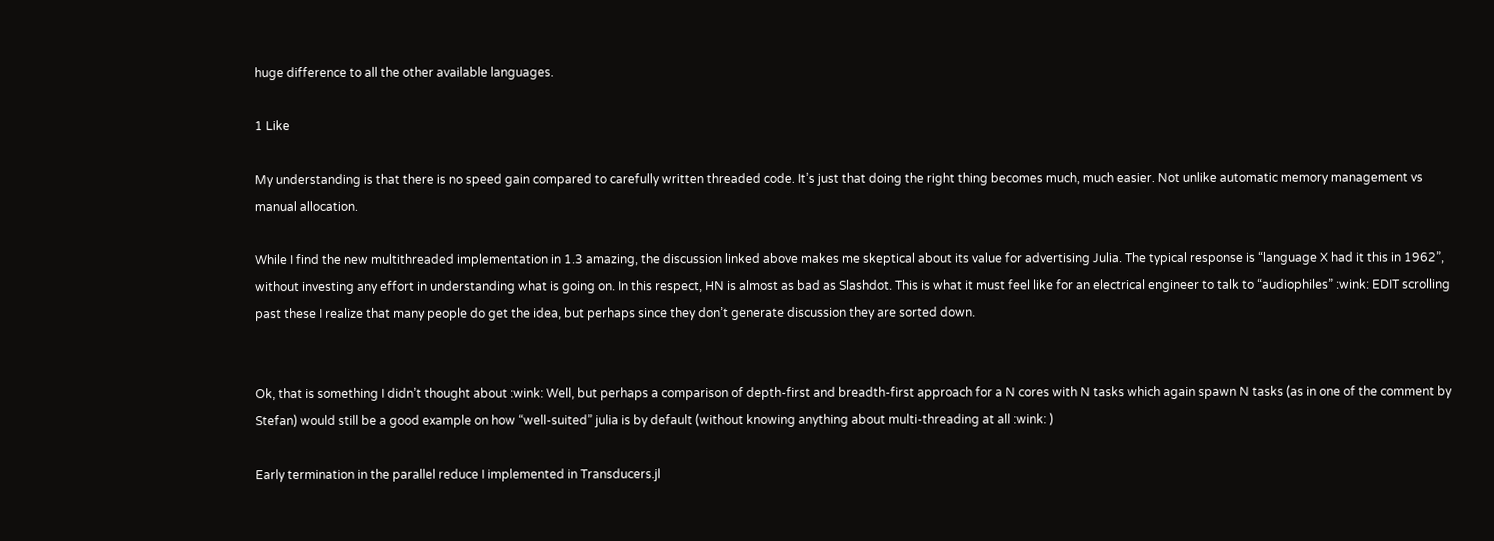huge difference to all the other available languages.

1 Like

My understanding is that there is no speed gain compared to carefully written threaded code. It’s just that doing the right thing becomes much, much easier. Not unlike automatic memory management vs manual allocation.

While I find the new multithreaded implementation in 1.3 amazing, the discussion linked above makes me skeptical about its value for advertising Julia. The typical response is “language X had it this in 1962”, without investing any effort in understanding what is going on. In this respect, HN is almost as bad as Slashdot. This is what it must feel like for an electrical engineer to talk to “audiophiles” :wink: EDIT scrolling past these I realize that many people do get the idea, but perhaps since they don’t generate discussion they are sorted down.


Ok, that is something I didn’t thought about :wink: Well, but perhaps a comparison of depth-first and breadth-first approach for a N cores with N tasks which again spawn N tasks (as in one of the comment by Stefan) would still be a good example on how “well-suited” julia is by default (without knowing anything about multi-threading at all :wink: )

Early termination in the parallel reduce I implemented in Transducers.jl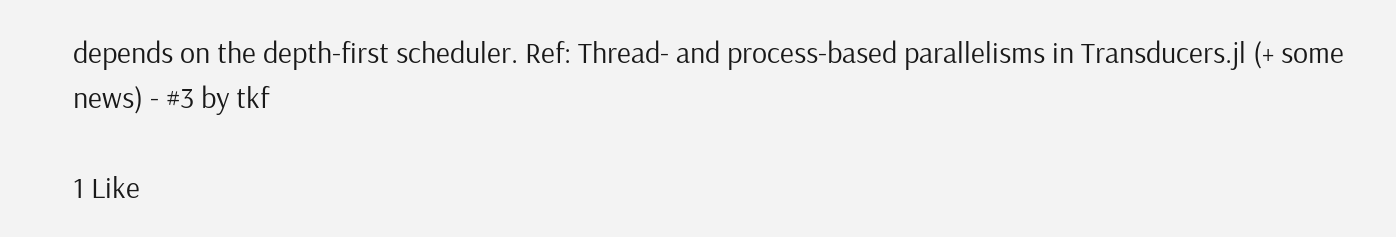depends on the depth-first scheduler. Ref: Thread- and process-based parallelisms in Transducers.jl (+ some news) - #3 by tkf

1 Like